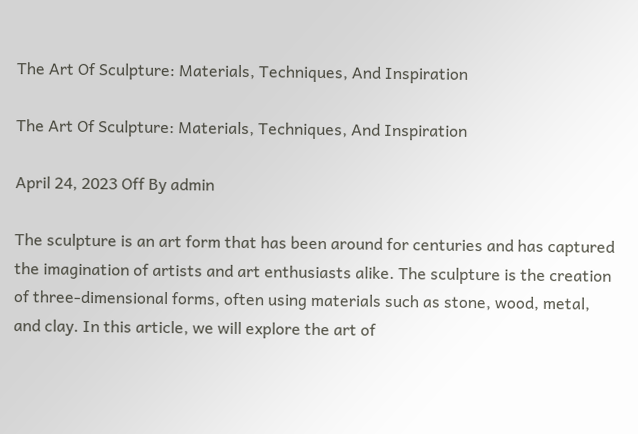The Art Of Sculpture: Materials, Techniques, And Inspiration

The Art Of Sculpture: Materials, Techniques, And Inspiration

April 24, 2023 Off By admin

The sculpture is an art form that has been around for centuries and has captured the imagination of artists and art enthusiasts alike. The sculpture is the creation of three-dimensional forms, often using materials such as stone, wood, metal, and clay. In this article, we will explore the art of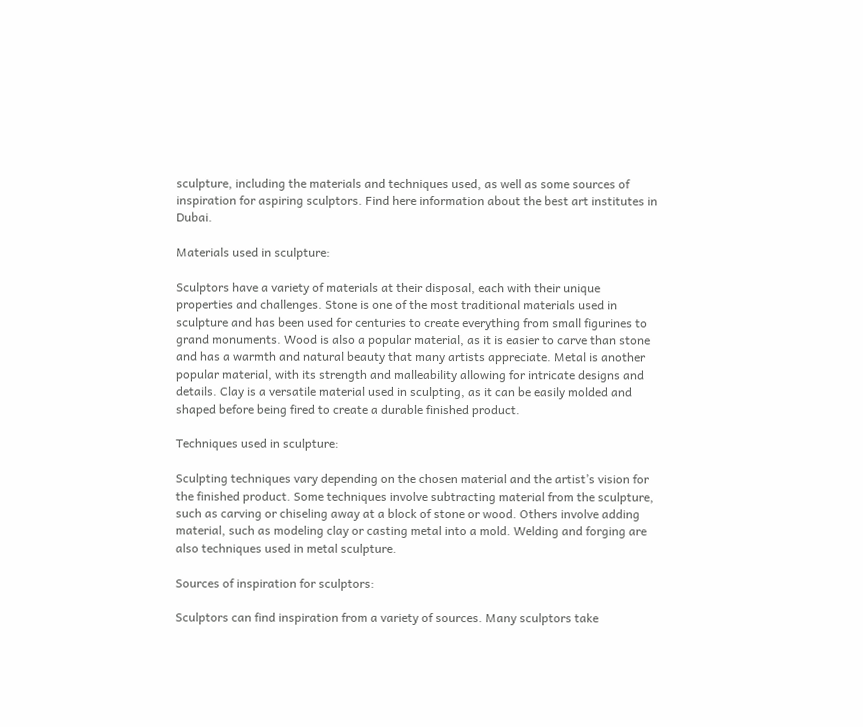sculpture, including the materials and techniques used, as well as some sources of inspiration for aspiring sculptors. Find here information about the best art institutes in Dubai.

Materials used in sculpture:

Sculptors have a variety of materials at their disposal, each with their unique properties and challenges. Stone is one of the most traditional materials used in sculpture and has been used for centuries to create everything from small figurines to grand monuments. Wood is also a popular material, as it is easier to carve than stone and has a warmth and natural beauty that many artists appreciate. Metal is another popular material, with its strength and malleability allowing for intricate designs and details. Clay is a versatile material used in sculpting, as it can be easily molded and shaped before being fired to create a durable finished product.

Techniques used in sculpture:

Sculpting techniques vary depending on the chosen material and the artist’s vision for the finished product. Some techniques involve subtracting material from the sculpture, such as carving or chiseling away at a block of stone or wood. Others involve adding material, such as modeling clay or casting metal into a mold. Welding and forging are also techniques used in metal sculpture.

Sources of inspiration for sculptors:

Sculptors can find inspiration from a variety of sources. Many sculptors take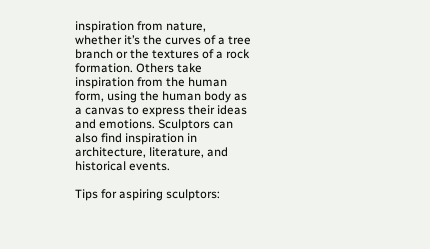inspiration from nature, whether it’s the curves of a tree branch or the textures of a rock formation. Others take inspiration from the human form, using the human body as a canvas to express their ideas and emotions. Sculptors can also find inspiration in architecture, literature, and historical events.

Tips for aspiring sculptors: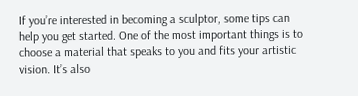If you’re interested in becoming a sculptor, some tips can help you get started. One of the most important things is to choose a material that speaks to you and fits your artistic vision. It’s also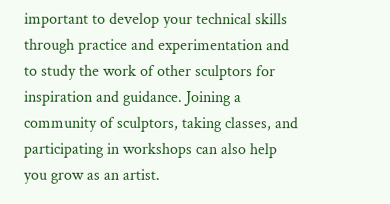important to develop your technical skills through practice and experimentation and to study the work of other sculptors for inspiration and guidance. Joining a community of sculptors, taking classes, and participating in workshops can also help you grow as an artist.